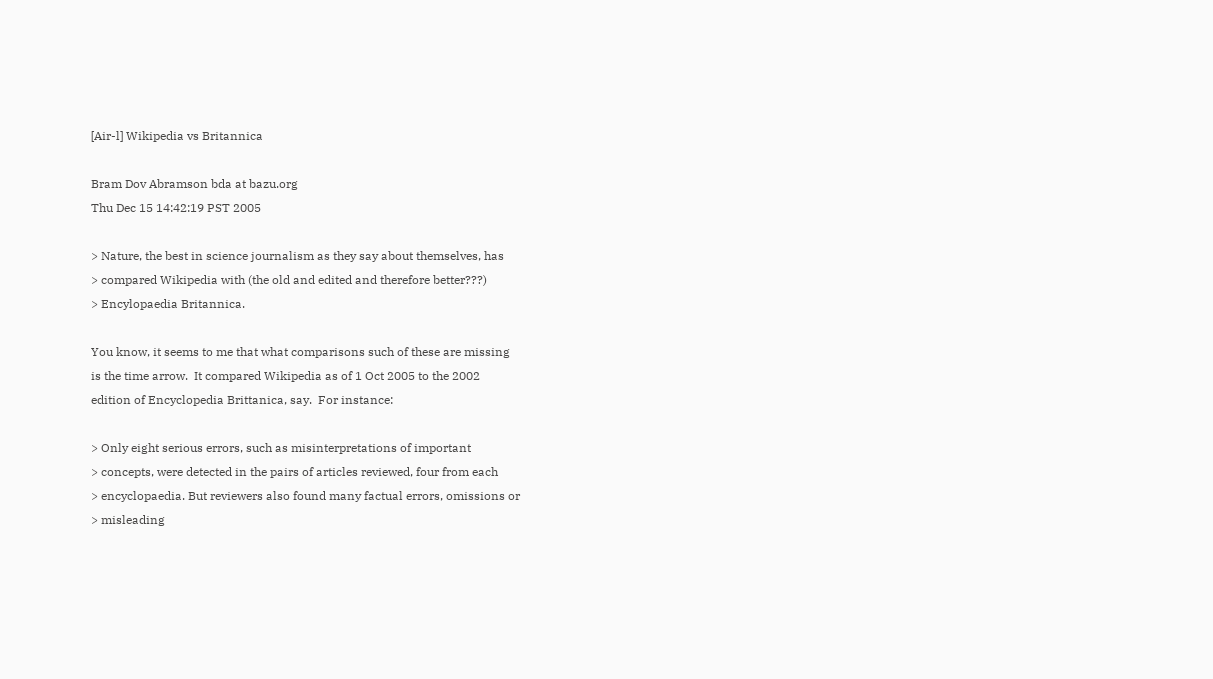[Air-l] Wikipedia vs Britannica

Bram Dov Abramson bda at bazu.org
Thu Dec 15 14:42:19 PST 2005

> Nature, the best in science journalism as they say about themselves, has
> compared Wikipedia with (the old and edited and therefore better???)
> Encylopaedia Britannica.

You know, it seems to me that what comparisons such of these are missing
is the time arrow.  It compared Wikipedia as of 1 Oct 2005 to the 2002
edition of Encyclopedia Brittanica, say.  For instance:

> Only eight serious errors, such as misinterpretations of important
> concepts, were detected in the pairs of articles reviewed, four from each
> encyclopaedia. But reviewers also found many factual errors, omissions or
> misleading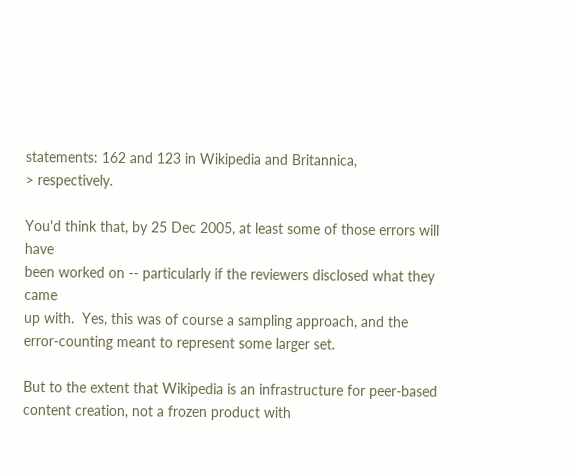statements: 162 and 123 in Wikipedia and Britannica,
> respectively.

You'd think that, by 25 Dec 2005, at least some of those errors will have
been worked on -- particularly if the reviewers disclosed what they came
up with.  Yes, this was of course a sampling approach, and the
error-counting meant to represent some larger set.

But to the extent that Wikipedia is an infrastructure for peer-based
content creation, not a frozen product with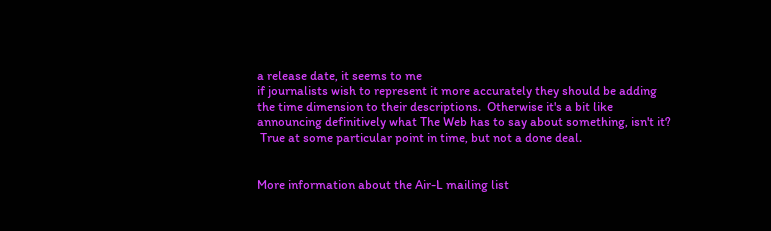a release date, it seems to me
if journalists wish to represent it more accurately they should be adding
the time dimension to their descriptions.  Otherwise it's a bit like
announcing definitively what The Web has to say about something, isn't it?
 True at some particular point in time, but not a done deal.


More information about the Air-L mailing list